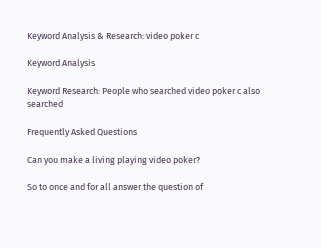Keyword Analysis & Research: video poker c

Keyword Analysis

Keyword Research: People who searched video poker c also searched

Frequently Asked Questions

Can you make a living playing video poker?

So to once and for all answer the question of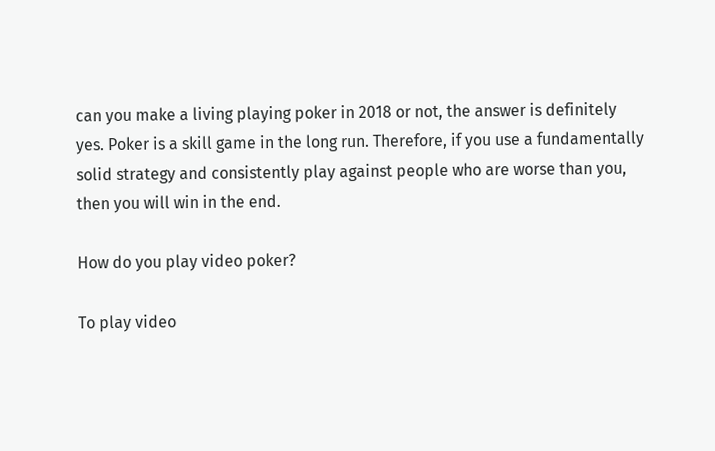can you make a living playing poker in 2018 or not, the answer is definitely yes. Poker is a skill game in the long run. Therefore, if you use a fundamentally solid strategy and consistently play against people who are worse than you, then you will win in the end.

How do you play video poker?

To play video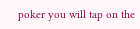poker you will tap on the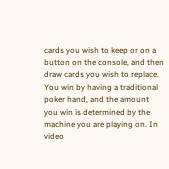cards you wish to keep or on a button on the console, and then draw cards you wish to replace. You win by having a traditional poker hand, and the amount you win is determined by the machine you are playing on. In video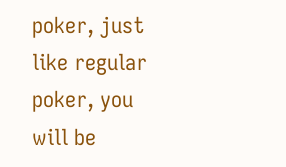poker, just like regular poker, you will be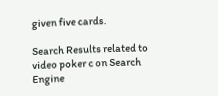given five cards.

Search Results related to video poker c on Search Engine